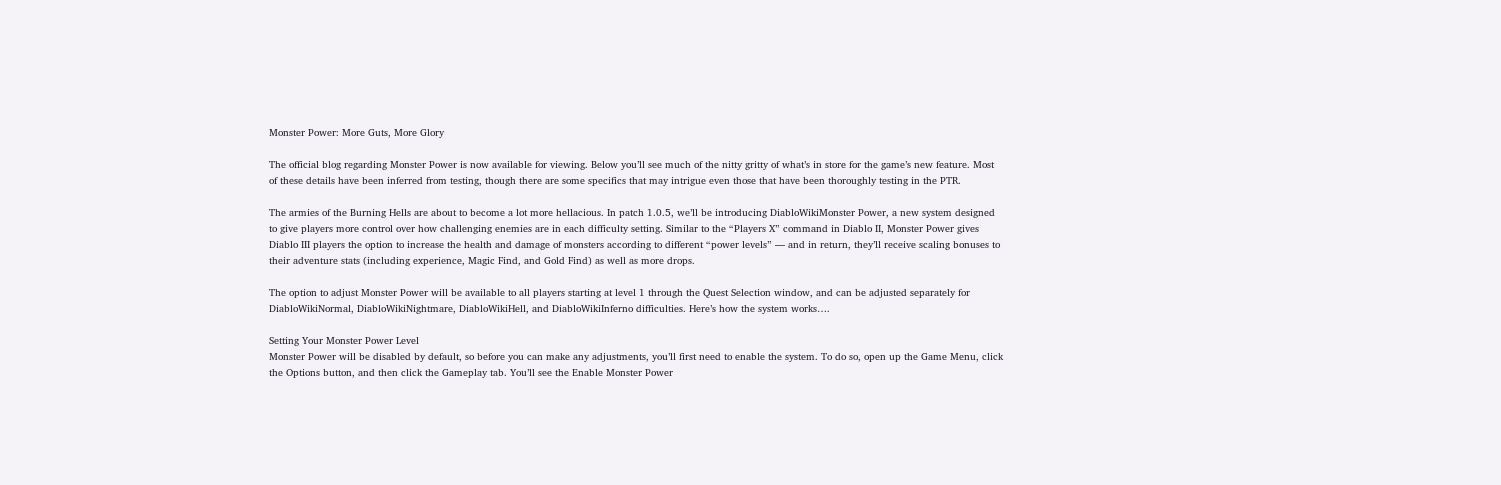Monster Power: More Guts, More Glory

The official blog regarding Monster Power is now available for viewing. Below you’ll see much of the nitty gritty of what’s in store for the game’s new feature. Most of these details have been inferred from testing, though there are some specifics that may intrigue even those that have been thoroughly testing in the PTR.

The armies of the Burning Hells are about to become a lot more hellacious. In patch 1.0.5, we’ll be introducing DiabloWikiMonster Power, a new system designed to give players more control over how challenging enemies are in each difficulty setting. Similar to the “Players X” command in Diablo II, Monster Power gives Diablo III players the option to increase the health and damage of monsters according to different “power levels” — and in return, they’ll receive scaling bonuses to their adventure stats (including experience, Magic Find, and Gold Find) as well as more drops.

The option to adjust Monster Power will be available to all players starting at level 1 through the Quest Selection window, and can be adjusted separately for DiabloWikiNormal, DiabloWikiNightmare, DiabloWikiHell, and DiabloWikiInferno difficulties. Here’s how the system works….

Setting Your Monster Power Level
Monster Power will be disabled by default, so before you can make any adjustments, you’ll first need to enable the system. To do so, open up the Game Menu, click the Options button, and then click the Gameplay tab. You’ll see the Enable Monster Power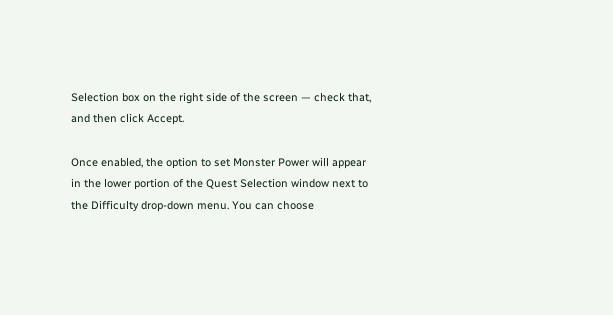Selection box on the right side of the screen — check that, and then click Accept.

Once enabled, the option to set Monster Power will appear in the lower portion of the Quest Selection window next to the Difficulty drop-down menu. You can choose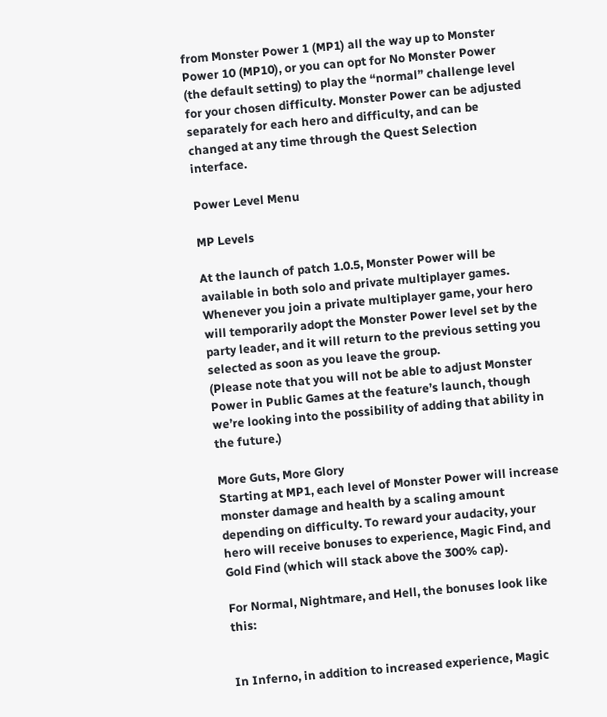from Monster Power 1 (MP1) all the way up to Monster Power 10 (MP10), or you can opt for No Monster Power (the default setting) to play the “normal” challenge level for your chosen difficulty. Monster Power can be adjusted separately for each hero and difficulty, and can be changed at any time through the Quest Selection interface.

Power Level Menu

MP Levels

At the launch of patch 1.0.5, Monster Power will be available in both solo and private multiplayer games. Whenever you join a private multiplayer game, your hero will temporarily adopt the Monster Power level set by the party leader, and it will return to the previous setting you selected as soon as you leave the group.
(Please note that you will not be able to adjust Monster Power in Public Games at the feature’s launch, though we’re looking into the possibility of adding that ability in the future.)

More Guts, More Glory
Starting at MP1, each level of Monster Power will increase monster damage and health by a scaling amount depending on difficulty. To reward your audacity, your hero will receive bonuses to experience, Magic Find, and Gold Find (which will stack above the 300% cap).

For Normal, Nightmare, and Hell, the bonuses look like this:


In Inferno, in addition to increased experience, Magic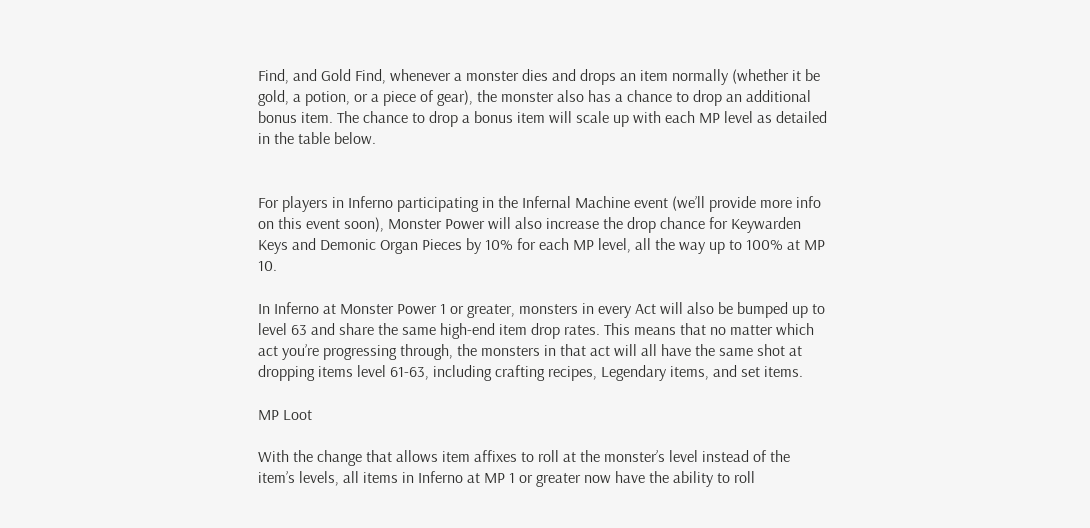Find, and Gold Find, whenever a monster dies and drops an item normally (whether it be gold, a potion, or a piece of gear), the monster also has a chance to drop an additional bonus item. The chance to drop a bonus item will scale up with each MP level as detailed in the table below.


For players in Inferno participating in the Infernal Machine event (we’ll provide more info on this event soon), Monster Power will also increase the drop chance for Keywarden Keys and Demonic Organ Pieces by 10% for each MP level, all the way up to 100% at MP 10.

In Inferno at Monster Power 1 or greater, monsters in every Act will also be bumped up to level 63 and share the same high-end item drop rates. This means that no matter which act you’re progressing through, the monsters in that act will all have the same shot at dropping items level 61-63, including crafting recipes, Legendary items, and set items.

MP Loot

With the change that allows item affixes to roll at the monster’s level instead of the item’s levels, all items in Inferno at MP 1 or greater now have the ability to roll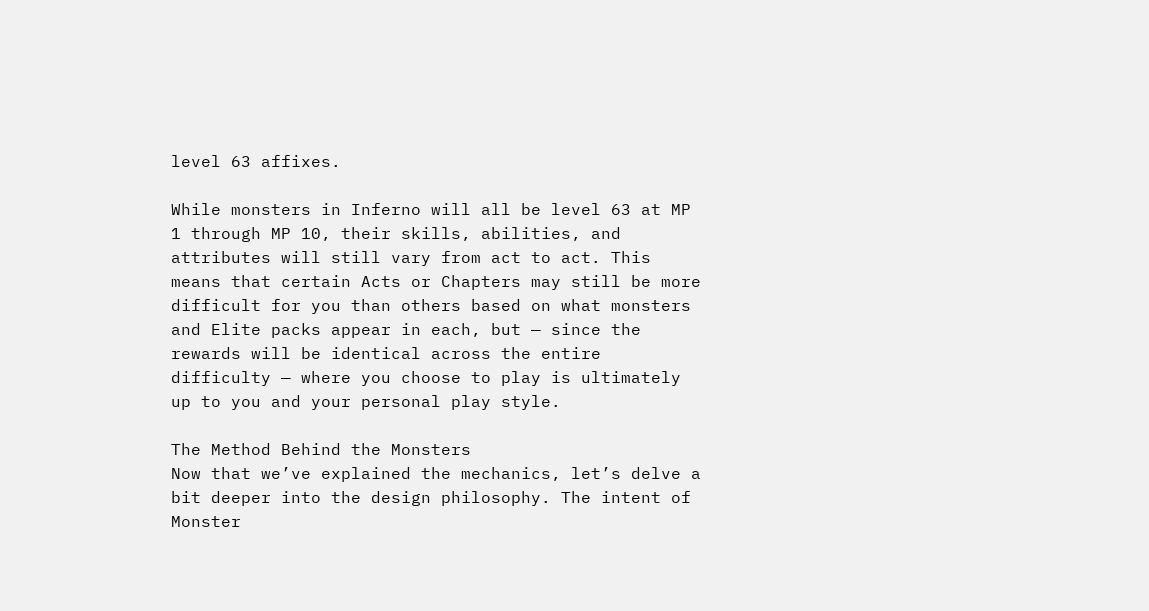level 63 affixes.

While monsters in Inferno will all be level 63 at MP 1 through MP 10, their skills, abilities, and attributes will still vary from act to act. This means that certain Acts or Chapters may still be more difficult for you than others based on what monsters and Elite packs appear in each, but — since the rewards will be identical across the entire difficulty — where you choose to play is ultimately up to you and your personal play style.

The Method Behind the Monsters
Now that we’ve explained the mechanics, let’s delve a bit deeper into the design philosophy. The intent of Monster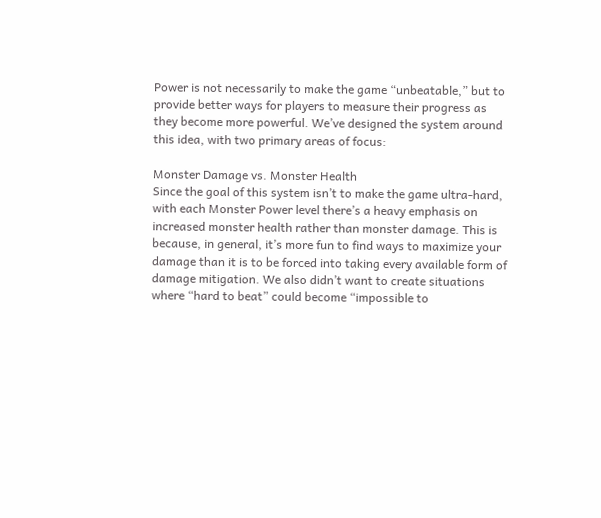Power is not necessarily to make the game “unbeatable,” but to provide better ways for players to measure their progress as they become more powerful. We’ve designed the system around this idea, with two primary areas of focus:

Monster Damage vs. Monster Health
Since the goal of this system isn’t to make the game ultra-hard, with each Monster Power level there’s a heavy emphasis on increased monster health rather than monster damage. This is because, in general, it’s more fun to find ways to maximize your damage than it is to be forced into taking every available form of damage mitigation. We also didn’t want to create situations where “hard to beat” could become “impossible to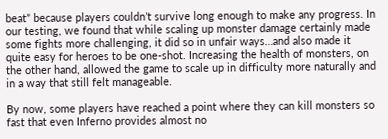beat” because players couldn’t survive long enough to make any progress. In our testing, we found that while scaling up monster damage certainly made some fights more challenging, it did so in unfair ways…and also made it quite easy for heroes to be one-shot. Increasing the health of monsters, on the other hand, allowed the game to scale up in difficulty more naturally and in a way that still felt manageable.

By now, some players have reached a point where they can kill monsters so fast that even Inferno provides almost no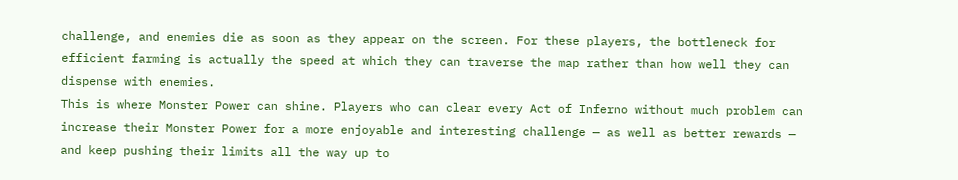challenge, and enemies die as soon as they appear on the screen. For these players, the bottleneck for efficient farming is actually the speed at which they can traverse the map rather than how well they can dispense with enemies.
This is where Monster Power can shine. Players who can clear every Act of Inferno without much problem can increase their Monster Power for a more enjoyable and interesting challenge — as well as better rewards — and keep pushing their limits all the way up to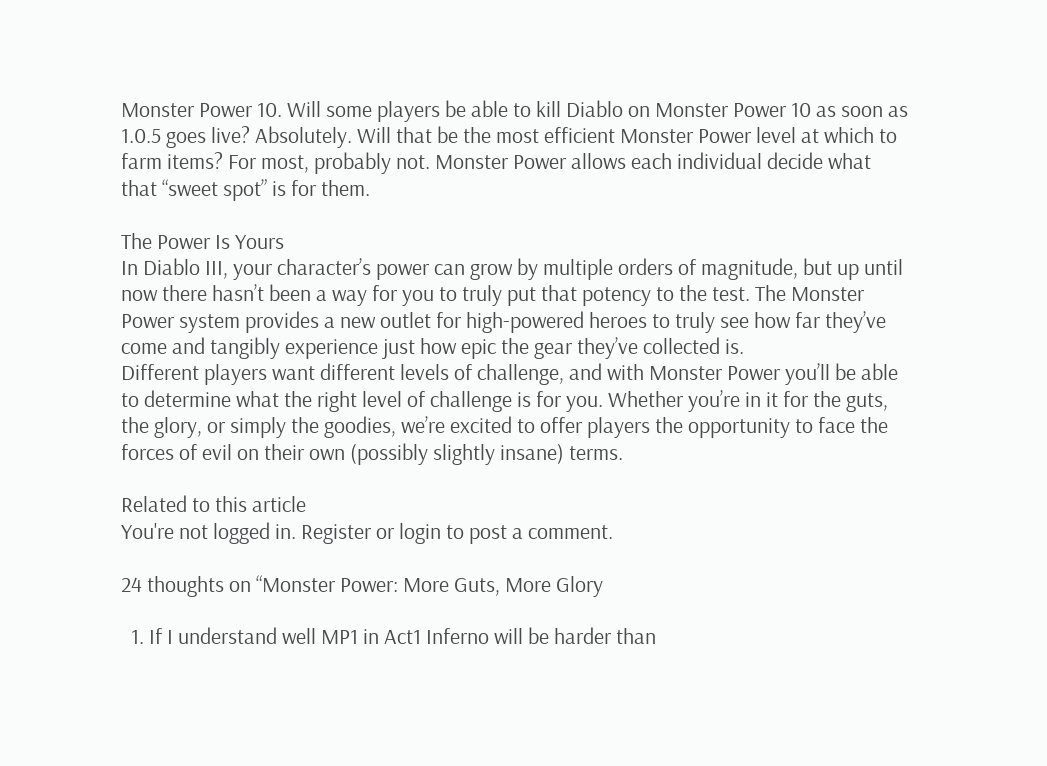Monster Power 10. Will some players be able to kill Diablo on Monster Power 10 as soon as 1.0.5 goes live? Absolutely. Will that be the most efficient Monster Power level at which to farm items? For most, probably not. Monster Power allows each individual decide what that “sweet spot” is for them.

The Power Is Yours
In Diablo III, your character’s power can grow by multiple orders of magnitude, but up until now there hasn’t been a way for you to truly put that potency to the test. The Monster Power system provides a new outlet for high-powered heroes to truly see how far they’ve come and tangibly experience just how epic the gear they’ve collected is.
Different players want different levels of challenge, and with Monster Power you’ll be able to determine what the right level of challenge is for you. Whether you’re in it for the guts, the glory, or simply the goodies, we’re excited to offer players the opportunity to face the forces of evil on their own (possibly slightly insane) terms.

Related to this article
You're not logged in. Register or login to post a comment.

24 thoughts on “Monster Power: More Guts, More Glory

  1. If I understand well MP1 in Act1 Inferno will be harder than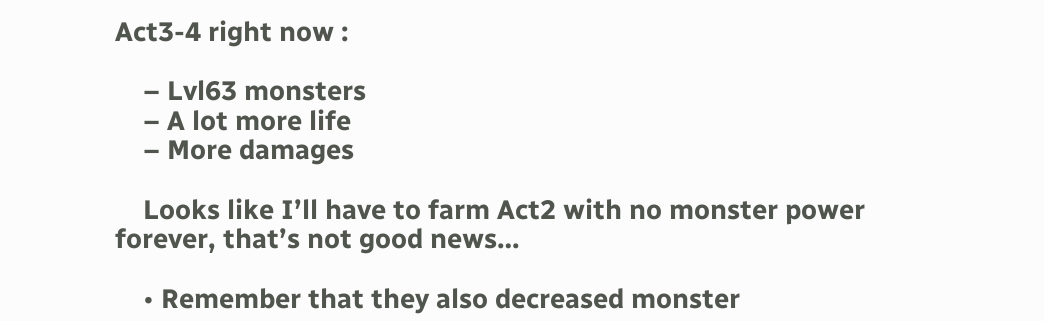Act3-4 right now :

    – Lvl63 monsters
    – A lot more life
    – More damages

    Looks like I’ll have to farm Act2 with no monster power forever, that’s not good news…

    • Remember that they also decreased monster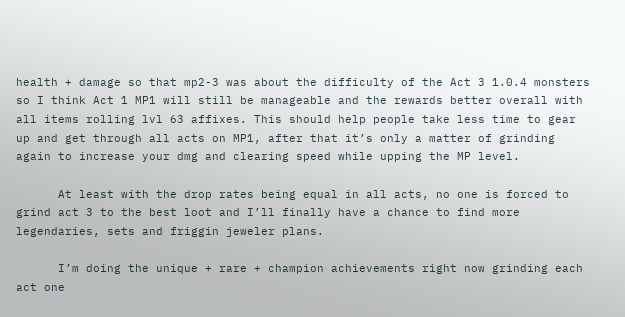health + damage so that mp2-3 was about the difficulty of the Act 3 1.0.4 monsters so I think Act 1 MP1 will still be manageable and the rewards better overall with all items rolling lvl 63 affixes. This should help people take less time to gear up and get through all acts on MP1, after that it’s only a matter of grinding again to increase your dmg and clearing speed while upping the MP level.

      At least with the drop rates being equal in all acts, no one is forced to grind act 3 to the best loot and I’ll finally have a chance to find more legendaries, sets and friggin jeweler plans.

      I’m doing the unique + rare + champion achievements right now grinding each act one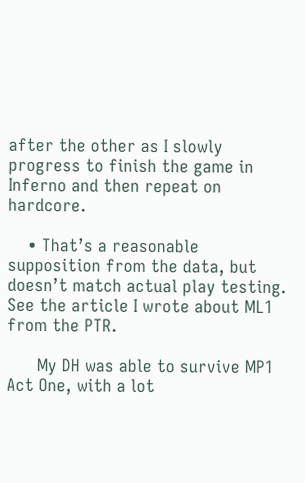after the other as I slowly progress to finish the game in Inferno and then repeat on hardcore.

    • That’s a reasonable supposition from the data, but doesn’t match actual play testing. See the article I wrote about ML1 from the PTR.

      My DH was able to survive MP1 Act One, with a lot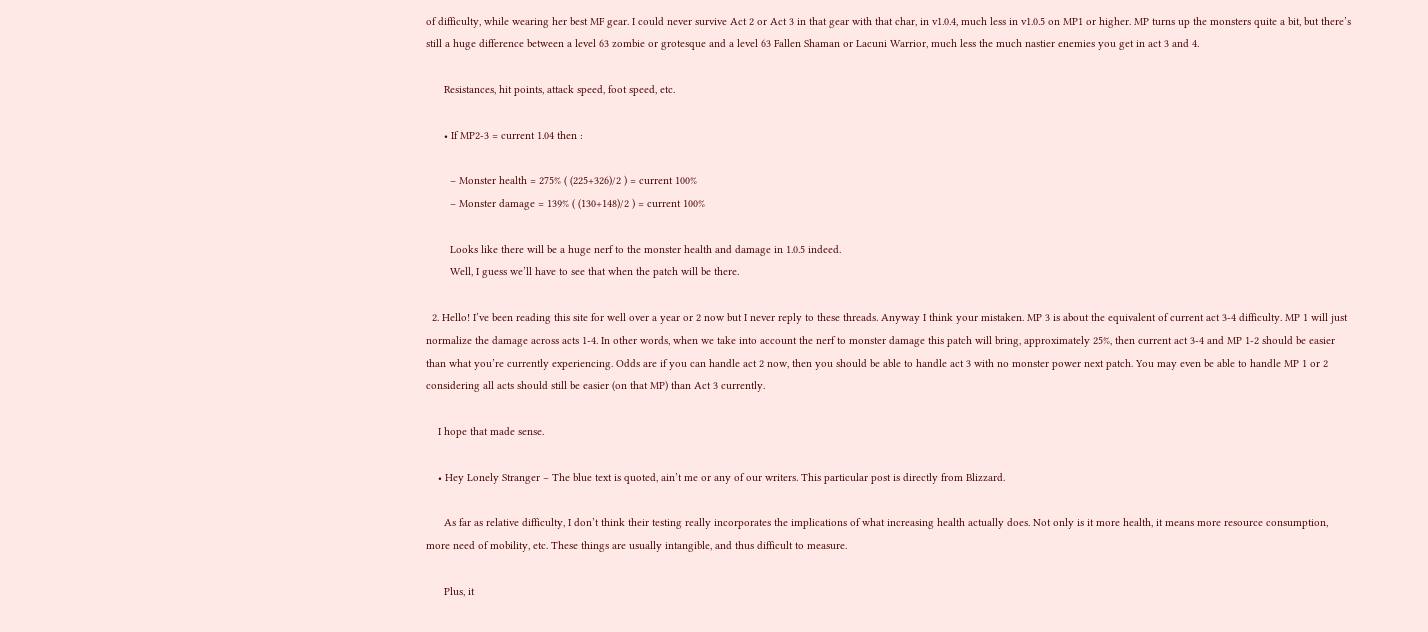of difficulty, while wearing her best MF gear. I could never survive Act 2 or Act 3 in that gear with that char, in v1.0.4, much less in v1.0.5 on MP1 or higher. MP turns up the monsters quite a bit, but there’s still a huge difference between a level 63 zombie or grotesque and a level 63 Fallen Shaman or Lacuni Warrior, much less the much nastier enemies you get in act 3 and 4.

      Resistances, hit points, attack speed, foot speed, etc.

      • If MP2-3 = current 1.04 then :

        – Monster health = 275% ( (225+326)/2 ) = current 100%
        – Monster damage = 139% ( (130+148)/2 ) = current 100%

        Looks like there will be a huge nerf to the monster health and damage in 1.0.5 indeed.
        Well, I guess we’ll have to see that when the patch will be there.

  2. Hello! I’ve been reading this site for well over a year or 2 now but I never reply to these threads. Anyway I think your mistaken. MP 3 is about the equivalent of current act 3-4 difficulty. MP 1 will just normalize the damage across acts 1-4. In other words, when we take into account the nerf to monster damage this patch will bring, approximately 25%, then current act 3-4 and MP 1-2 should be easier than what you’re currently experiencing. Odds are if you can handle act 2 now, then you should be able to handle act 3 with no monster power next patch. You may even be able to handle MP 1 or 2 considering all acts should still be easier (on that MP) than Act 3 currently.

    I hope that made sense.

    • Hey Lonely Stranger – The blue text is quoted, ain’t me or any of our writers. This particular post is directly from Blizzard.

      As far as relative difficulty, I don’t think their testing really incorporates the implications of what increasing health actually does. Not only is it more health, it means more resource consumption, more need of mobility, etc. These things are usually intangible, and thus difficult to measure.

      Plus, it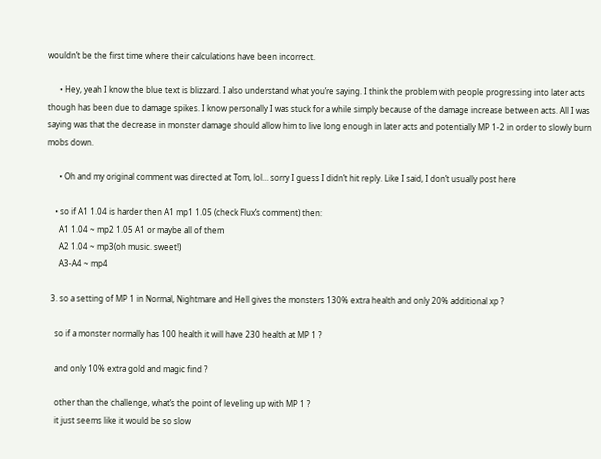wouldn’t be the first time where their calculations have been incorrect.

      • Hey, yeah I know the blue text is blizzard. I also understand what you’re saying. I think the problem with people progressing into later acts though has been due to damage spikes. I know personally I was stuck for a while simply because of the damage increase between acts. All I was saying was that the decrease in monster damage should allow him to live long enough in later acts and potentially MP 1-2 in order to slowly burn mobs down.

      • Oh and my original comment was directed at Tom, lol… sorry I guess I didn’t hit reply. Like I said, I don’t usually post here

    • so if A1 1.04 is harder then A1 mp1 1.05 (check Flux’s comment) then:
      A1 1.04 ~ mp2 1.05 A1 or maybe all of them
      A2 1.04 ~ mp3(oh music. sweet!)
      A3-A4 ~ mp4

  3. so a setting of MP 1 in Normal, Nightmare and Hell gives the monsters 130% extra health and only 20% additional xp ?

    so if a monster normally has 100 health it will have 230 health at MP 1 ?

    and only 10% extra gold and magic find ?

    other than the challenge, what’s the point of leveling up with MP 1 ?
    it just seems like it would be so slow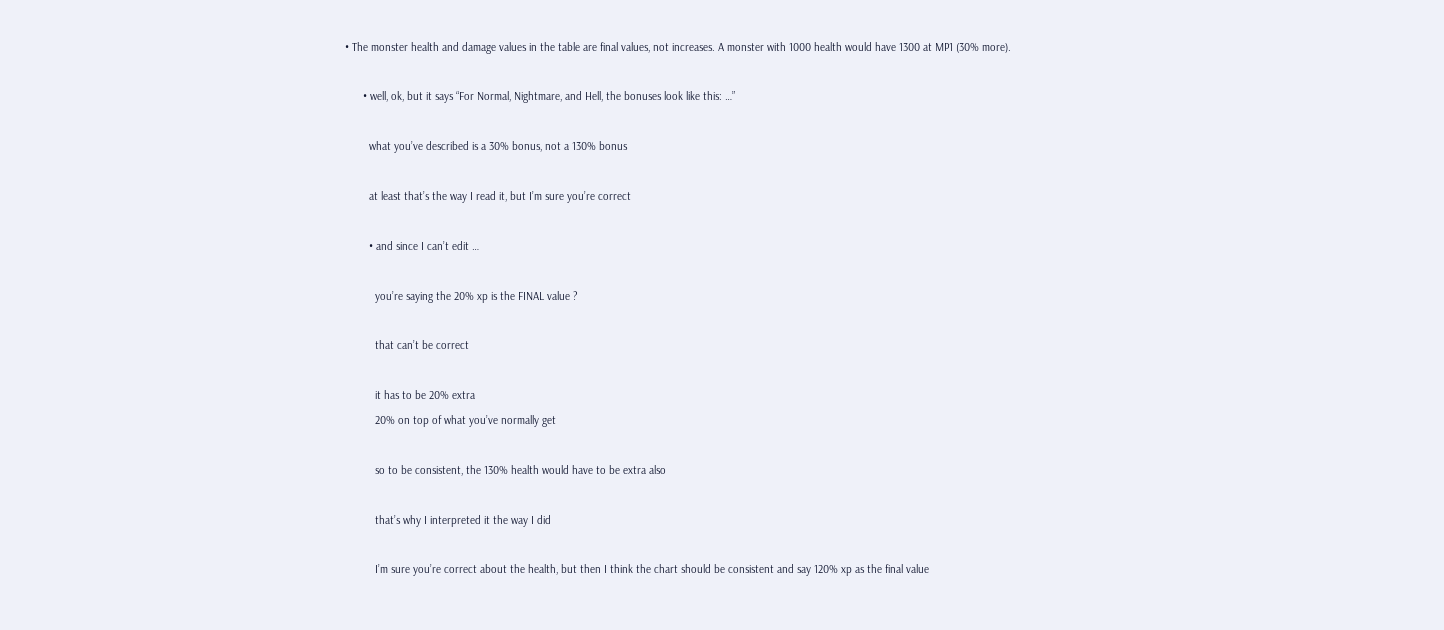• The monster health and damage values in the table are final values, not increases. A monster with 1000 health would have 1300 at MP1 (30% more).

      • well, ok, but it says “For Normal, Nightmare, and Hell, the bonuses look like this: …”

        what you’ve described is a 30% bonus, not a 130% bonus

        at least that’s the way I read it, but I’m sure you’re correct

        • and since I can’t edit …

          you’re saying the 20% xp is the FINAL value ?

          that can’t be correct

          it has to be 20% extra
          20% on top of what you’ve normally get

          so to be consistent, the 130% health would have to be extra also

          that’s why I interpreted it the way I did

          I’m sure you’re correct about the health, but then I think the chart should be consistent and say 120% xp as the final value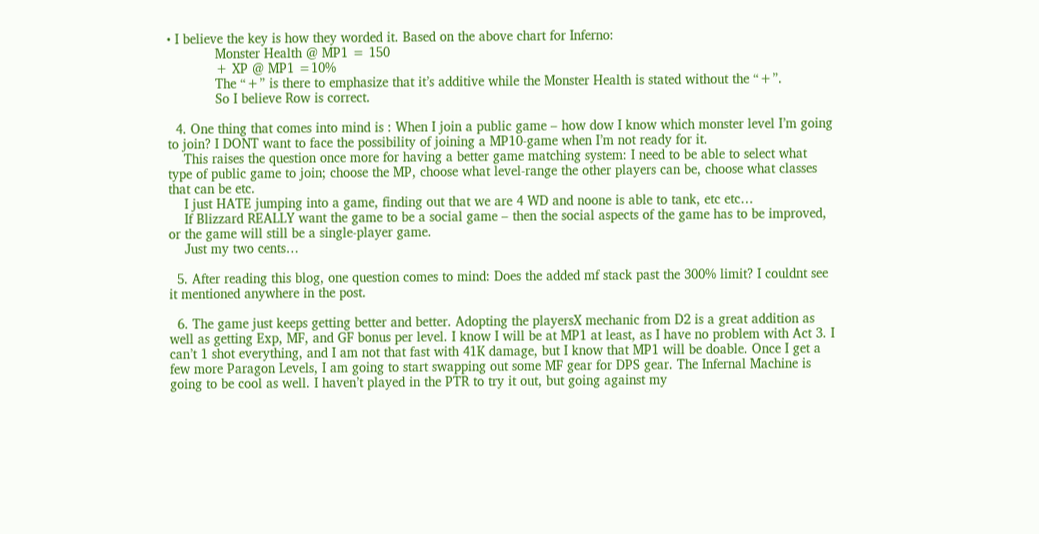• I believe the key is how they worded it. Based on the above chart for Inferno:
            Monster Health @ MP1 = 150
            + XP @ MP1 =10%
            The “+” is there to emphasize that it’s additive while the Monster Health is stated without the “+”.
            So I believe Row is correct.

  4. One thing that comes into mind is : When I join a public game – how dow I know which monster level I’m going to join? I DONT want to face the possibility of joining a MP10-game when I’m not ready for it.
    This raises the question once more for having a better game matching system: I need to be able to select what type of public game to join; choose the MP, choose what level-range the other players can be, choose what classes that can be etc.
    I just HATE jumping into a game, finding out that we are 4 WD and noone is able to tank, etc etc…
    If Blizzard REALLY want the game to be a social game – then the social aspects of the game has to be improved, or the game will still be a single-player game.
    Just my two cents…

  5. After reading this blog, one question comes to mind: Does the added mf stack past the 300% limit? I couldnt see it mentioned anywhere in the post.

  6. The game just keeps getting better and better. Adopting the playersX mechanic from D2 is a great addition as well as getting Exp, MF, and GF bonus per level. I know I will be at MP1 at least, as I have no problem with Act 3. I can’t 1 shot everything, and I am not that fast with 41K damage, but I know that MP1 will be doable. Once I get a few more Paragon Levels, I am going to start swapping out some MF gear for DPS gear. The Infernal Machine is going to be cool as well. I haven’t played in the PTR to try it out, but going against my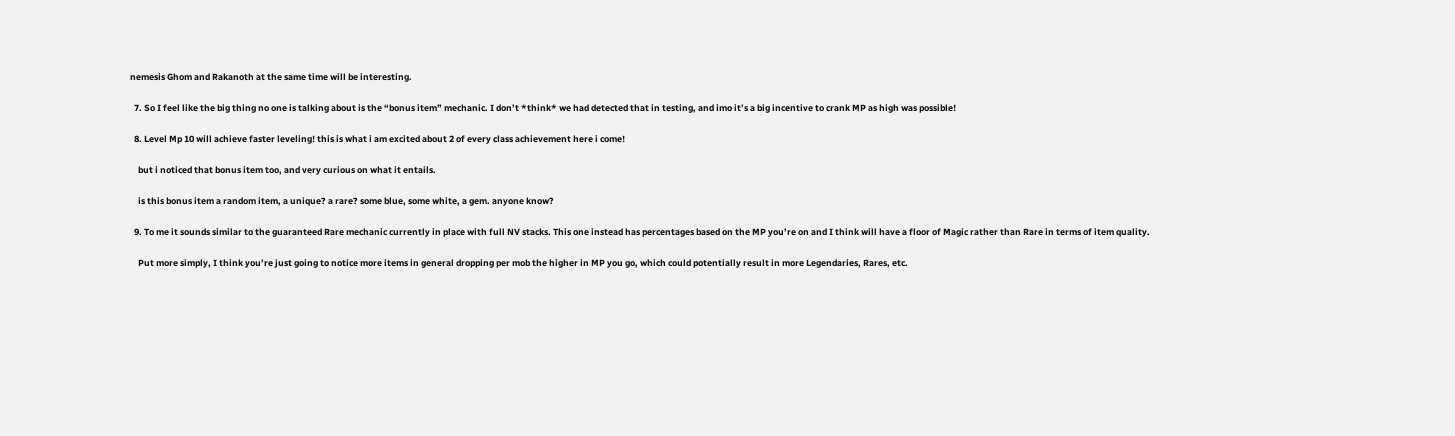nemesis Ghom and Rakanoth at the same time will be interesting.

  7. So I feel like the big thing no one is talking about is the “bonus item” mechanic. I don’t *think* we had detected that in testing, and imo it’s a big incentive to crank MP as high was possible!

  8. Level Mp 10 will achieve faster leveling! this is what i am excited about 2 of every class achievement here i come!

    but i noticed that bonus item too, and very curious on what it entails.

    is this bonus item a random item, a unique? a rare? some blue, some white, a gem. anyone know?

  9. To me it sounds similar to the guaranteed Rare mechanic currently in place with full NV stacks. This one instead has percentages based on the MP you’re on and I think will have a floor of Magic rather than Rare in terms of item quality.

    Put more simply, I think you’re just going to notice more items in general dropping per mob the higher in MP you go, which could potentially result in more Legendaries, Rares, etc.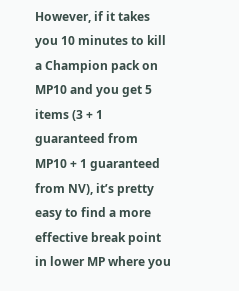However, if it takes you 10 minutes to kill a Champion pack on MP10 and you get 5 items (3 + 1 guaranteed from MP10 + 1 guaranteed from NV), it’s pretty easy to find a more effective break point in lower MP where you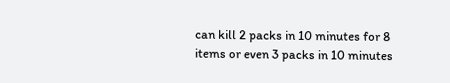can kill 2 packs in 10 minutes for 8 items or even 3 packs in 10 minutes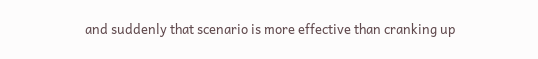and suddenly that scenario is more effective than cranking up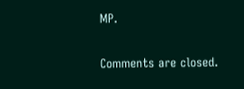MP.

Comments are closed.